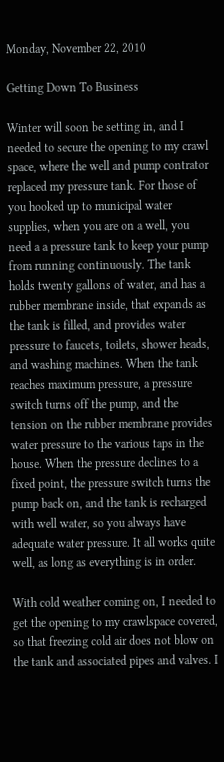Monday, November 22, 2010

Getting Down To Business

Winter will soon be setting in, and I needed to secure the opening to my crawl space, where the well and pump contrator replaced my pressure tank. For those of you hooked up to municipal water supplies, when you are on a well, you need a a pressure tank to keep your pump from running continuously. The tank holds twenty gallons of water, and has a rubber membrane inside, that expands as the tank is filled, and provides water pressure to faucets, toilets, shower heads, and washing machines. When the tank reaches maximum pressure, a pressure switch turns off the pump, and the tension on the rubber membrane provides water pressure to the various taps in the house. When the pressure declines to a fixed point, the pressure switch turns the pump back on, and the tank is recharged with well water, so you always have adequate water pressure. It all works quite well, as long as everything is in order.

With cold weather coming on, I needed to get the opening to my crawlspace covered, so that freezing cold air does not blow on the tank and associated pipes and valves. I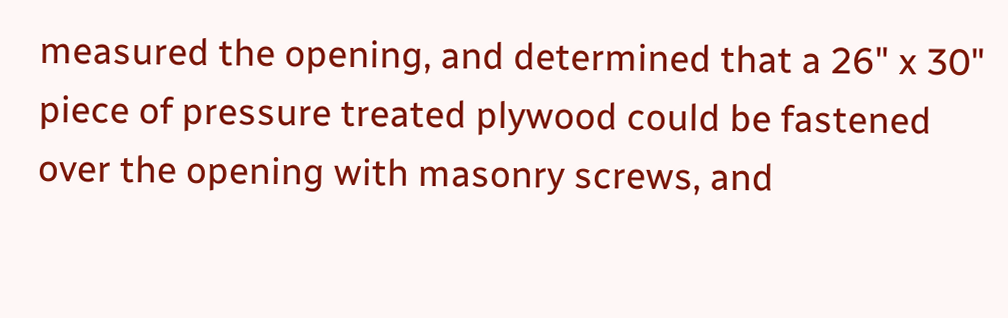measured the opening, and determined that a 26" x 30" piece of pressure treated plywood could be fastened over the opening with masonry screws, and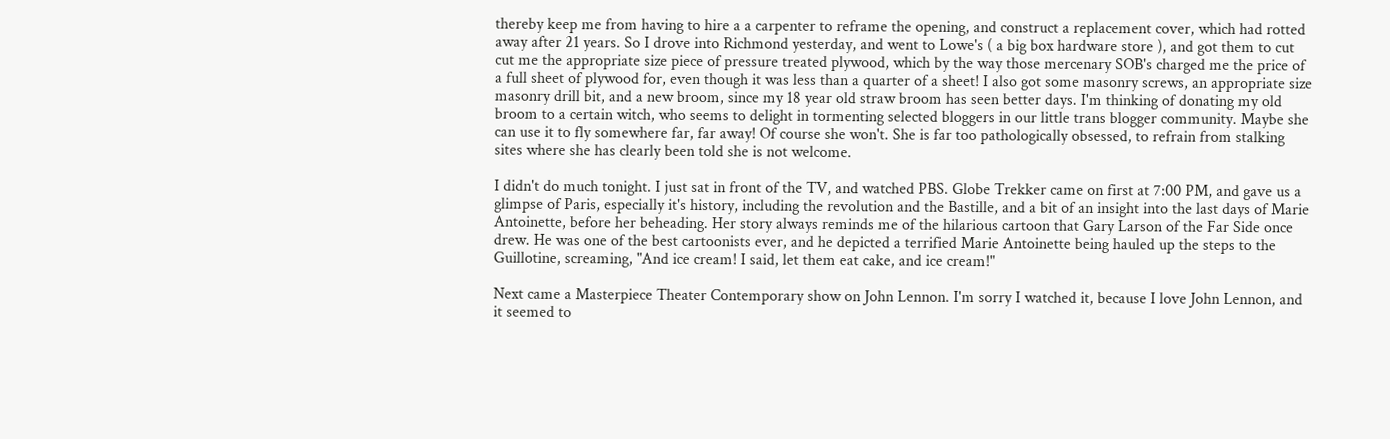thereby keep me from having to hire a a carpenter to reframe the opening, and construct a replacement cover, which had rotted away after 21 years. So I drove into Richmond yesterday, and went to Lowe's ( a big box hardware store ), and got them to cut cut me the appropriate size piece of pressure treated plywood, which by the way those mercenary SOB's charged me the price of a full sheet of plywood for, even though it was less than a quarter of a sheet! I also got some masonry screws, an appropriate size masonry drill bit, and a new broom, since my 18 year old straw broom has seen better days. I'm thinking of donating my old broom to a certain witch, who seems to delight in tormenting selected bloggers in our little trans blogger community. Maybe she can use it to fly somewhere far, far away! Of course she won't. She is far too pathologically obsessed, to refrain from stalking sites where she has clearly been told she is not welcome.

I didn't do much tonight. I just sat in front of the TV, and watched PBS. Globe Trekker came on first at 7:00 PM, and gave us a glimpse of Paris, especially it's history, including the revolution and the Bastille, and a bit of an insight into the last days of Marie Antoinette, before her beheading. Her story always reminds me of the hilarious cartoon that Gary Larson of the Far Side once drew. He was one of the best cartoonists ever, and he depicted a terrified Marie Antoinette being hauled up the steps to the Guillotine, screaming, "And ice cream! I said, let them eat cake, and ice cream!"

Next came a Masterpiece Theater Contemporary show on John Lennon. I'm sorry I watched it, because I love John Lennon, and it seemed to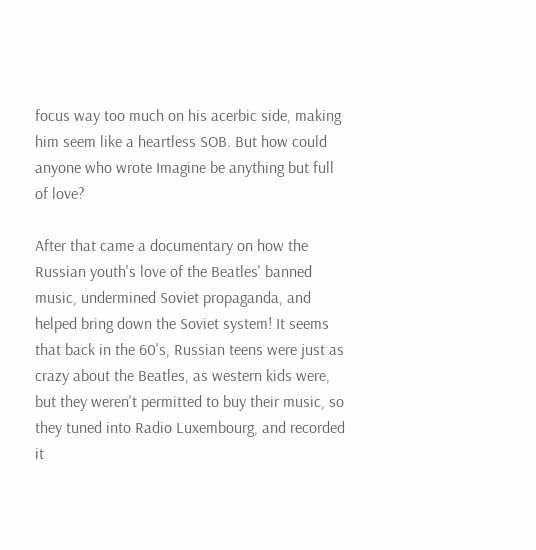focus way too much on his acerbic side, making him seem like a heartless SOB. But how could anyone who wrote Imagine be anything but full of love?

After that came a documentary on how the Russian youth's love of the Beatles' banned music, undermined Soviet propaganda, and helped bring down the Soviet system! It seems that back in the 60's, Russian teens were just as crazy about the Beatles, as western kids were, but they weren't permitted to buy their music, so they tuned into Radio Luxembourg, and recorded it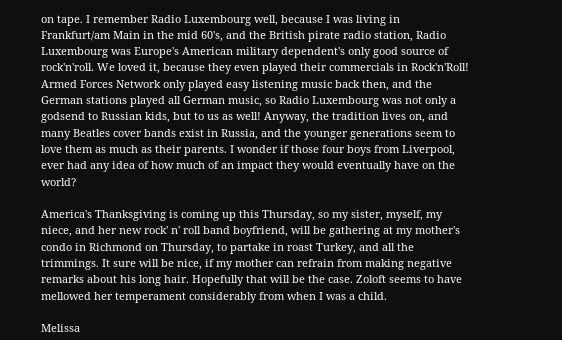on tape. I remember Radio Luxembourg well, because I was living in Frankfurt/am Main in the mid 60's, and the British pirate radio station, Radio Luxembourg was Europe's American military dependent's only good source of rock'n'roll. We loved it, because they even played their commercials in Rock'n'Roll! Armed Forces Network only played easy listening music back then, and the German stations played all German music, so Radio Luxembourg was not only a godsend to Russian kids, but to us as well! Anyway, the tradition lives on, and many Beatles cover bands exist in Russia, and the younger generations seem to love them as much as their parents. I wonder if those four boys from Liverpool, ever had any idea of how much of an impact they would eventually have on the world?

America's Thanksgiving is coming up this Thursday, so my sister, myself, my niece, and her new rock' n' roll band boyfriend, will be gathering at my mother's condo in Richmond on Thursday, to partake in roast Turkey, and all the trimmings. It sure will be nice, if my mother can refrain from making negative remarks about his long hair. Hopefully that will be the case. Zoloft seems to have mellowed her temperament considerably from when I was a child.

Melissa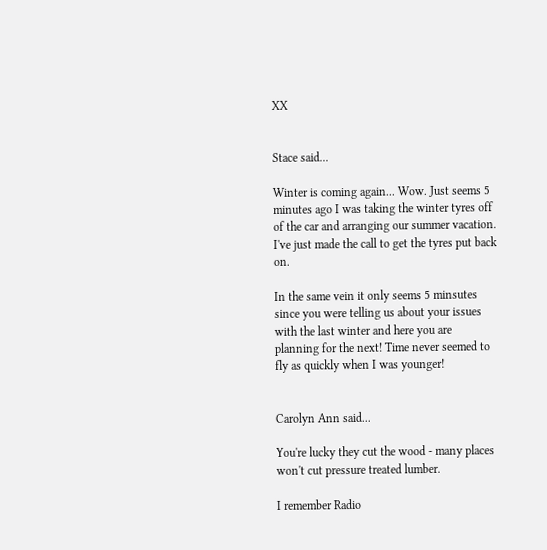XX


Stace said...

Winter is coming again... Wow. Just seems 5 minutes ago I was taking the winter tyres off of the car and arranging our summer vacation. I've just made the call to get the tyres put back on.

In the same vein it only seems 5 minsutes since you were telling us about your issues with the last winter and here you are planning for the next! Time never seemed to fly as quickly when I was younger!


Carolyn Ann said...

You're lucky they cut the wood - many places won't cut pressure treated lumber.

I remember Radio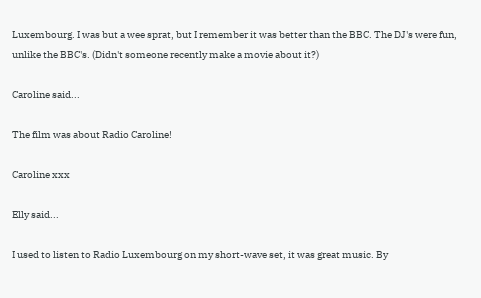Luxembourg. I was but a wee sprat, but I remember it was better than the BBC. The DJ's were fun, unlike the BBC's. (Didn't someone recently make a movie about it?)

Caroline said...

The film was about Radio Caroline!

Caroline xxx

Elly said...

I used to listen to Radio Luxembourg on my short-wave set, it was great music. By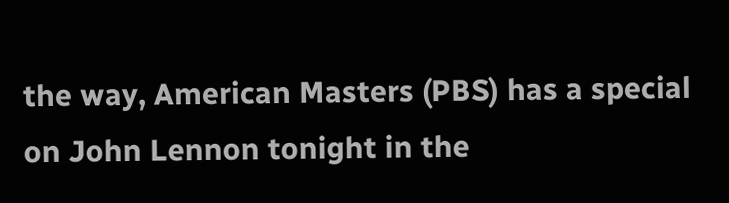the way, American Masters (PBS) has a special on John Lennon tonight in the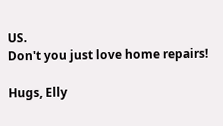US.
Don't you just love home repairs!

Hugs, Elly